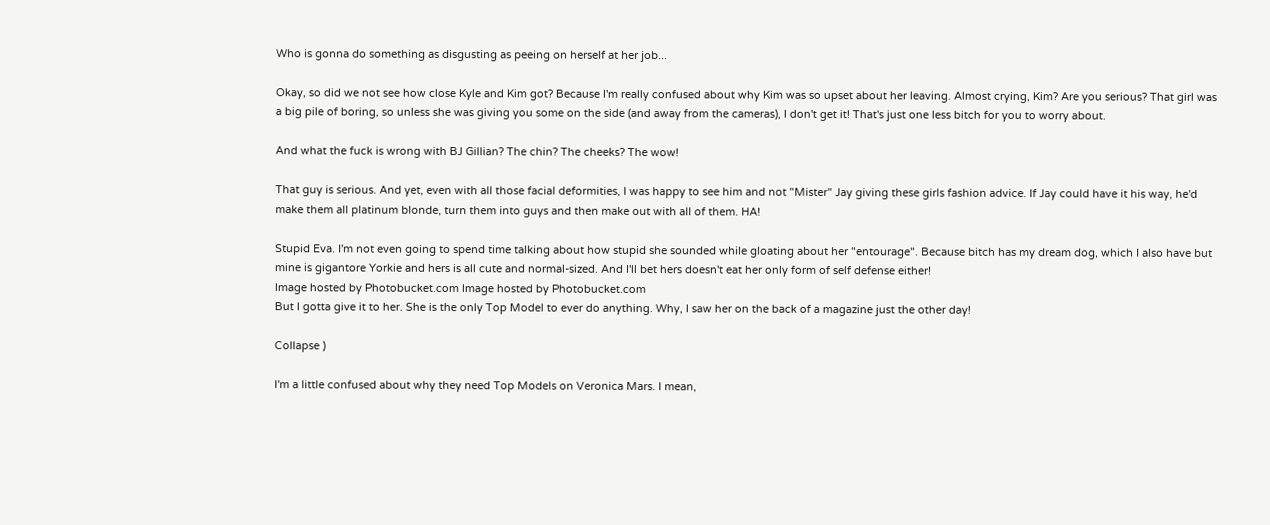Who is gonna do something as disgusting as peeing on herself at her job...

Okay, so did we not see how close Kyle and Kim got? Because I'm really confused about why Kim was so upset about her leaving. Almost crying, Kim? Are you serious? That girl was a big pile of boring, so unless she was giving you some on the side (and away from the cameras), I don't get it! That's just one less bitch for you to worry about.

And what the fuck is wrong with BJ Gillian? The chin? The cheeks? The wow!

That guy is serious. And yet, even with all those facial deformities, I was happy to see him and not "Mister" Jay giving these girls fashion advice. If Jay could have it his way, he'd make them all platinum blonde, turn them into guys and then make out with all of them. HA!

Stupid Eva. I'm not even going to spend time talking about how stupid she sounded while gloating about her "entourage". Because bitch has my dream dog, which I also have but mine is gigantore Yorkie and hers is all cute and normal-sized. And I'll bet hers doesn't eat her only form of self defense either!
Image hosted by Photobucket.com Image hosted by Photobucket.com
But I gotta give it to her. She is the only Top Model to ever do anything. Why, I saw her on the back of a magazine just the other day!

Collapse )

I'm a little confused about why they need Top Models on Veronica Mars. I mean,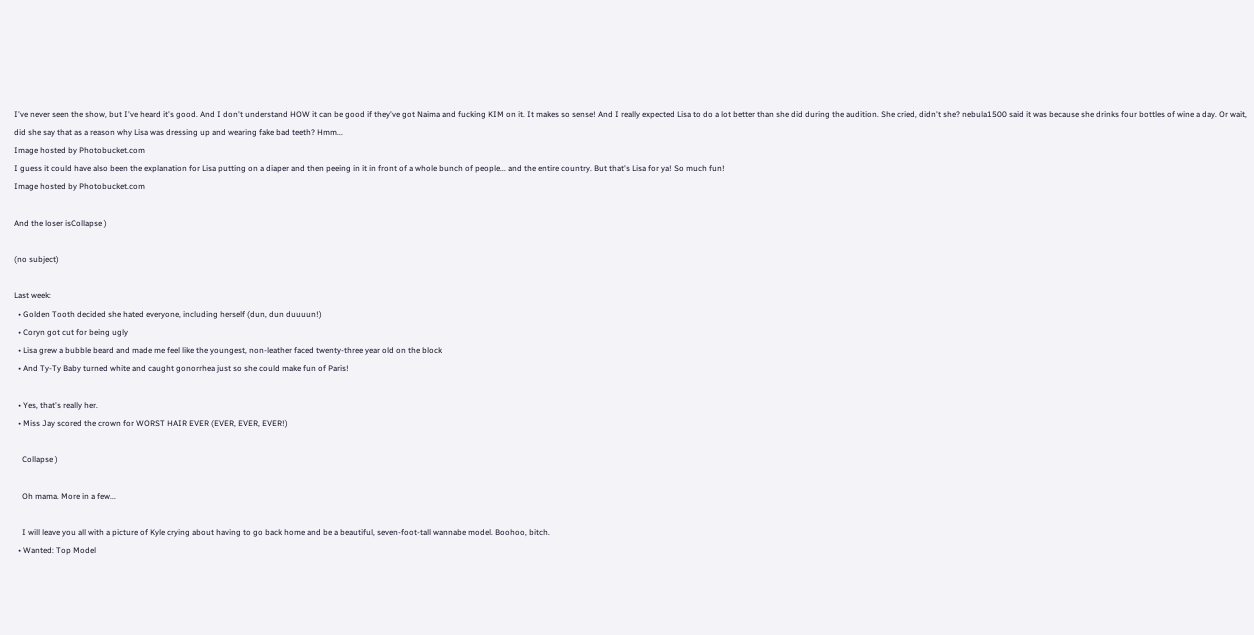I've never seen the show, but I've heard it's good. And I don't understand HOW it can be good if they've got Naima and fucking KIM on it. It makes so sense! And I really expected Lisa to do a lot better than she did during the audition. She cried, didn't she? nebula1500 said it was because she drinks four bottles of wine a day. Or wait, did she say that as a reason why Lisa was dressing up and wearing fake bad teeth? Hmm...
Image hosted by Photobucket.com
I guess it could have also been the explanation for Lisa putting on a diaper and then peeing in it in front of a whole bunch of people... and the entire country. But that's Lisa for ya! So much fun!
Image hosted by Photobucket.com

And the loser isCollapse )

(no subject)

Last week:
  • Golden Tooth decided she hated everyone, including herself (dun, dun duuuun!)
  • Coryn got cut for being ugly
  • Lisa grew a bubble beard and made me feel like the youngest, non-leather faced twenty-three year old on the block
  • And Ty-Ty Baby turned white and caught gonorrhea just so she could make fun of Paris!

  • Yes, that's really her.
  • Miss Jay scored the crown for WORST HAIR EVER (EVER, EVER, EVER!)

    Collapse )

    Oh mama. More in a few...

    I will leave you all with a picture of Kyle crying about having to go back home and be a beautiful, seven-foot-tall wannabe model. Boohoo, bitch.
  • Wanted: Top Model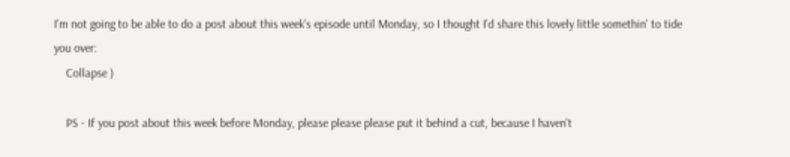I'm not going to be able to do a post about this week's episode until Monday, so I thought I'd share this lovely little somethin' to tide you over:
    Collapse )

    PS - If you post about this week before Monday, please please please put it behind a cut, because I haven't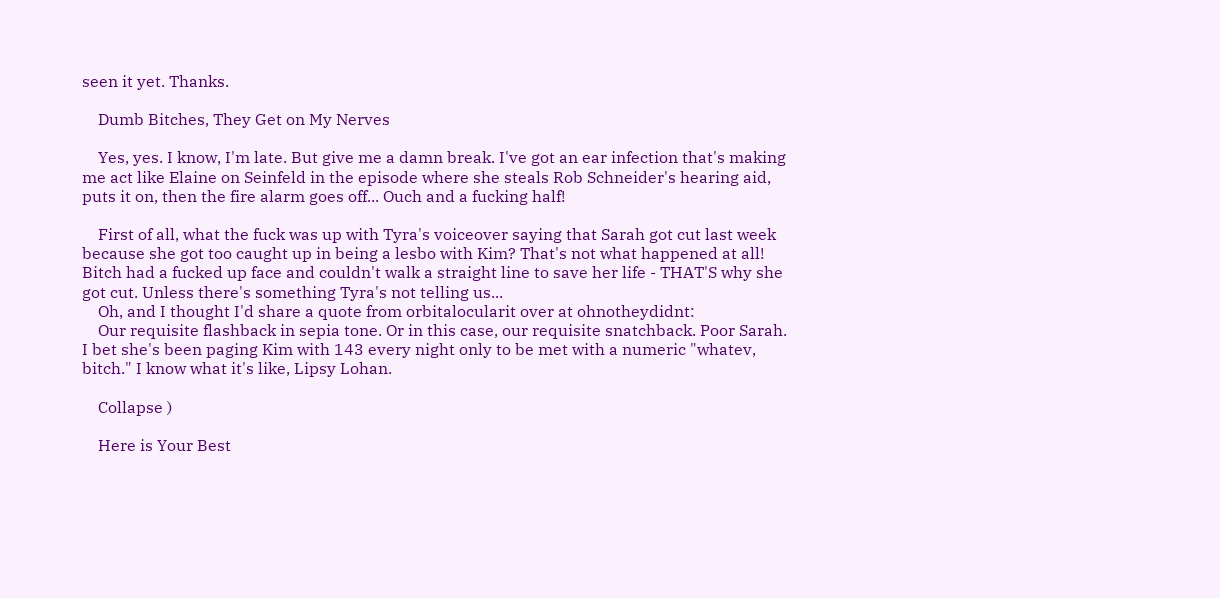seen it yet. Thanks.

    Dumb Bitches, They Get on My Nerves

    Yes, yes. I know, I'm late. But give me a damn break. I've got an ear infection that's making me act like Elaine on Seinfeld in the episode where she steals Rob Schneider's hearing aid, puts it on, then the fire alarm goes off... Ouch and a fucking half!

    First of all, what the fuck was up with Tyra's voiceover saying that Sarah got cut last week because she got too caught up in being a lesbo with Kim? That's not what happened at all! Bitch had a fucked up face and couldn't walk a straight line to save her life - THAT'S why she got cut. Unless there's something Tyra's not telling us...
    Oh, and I thought I'd share a quote from orbitalocularit over at ohnotheydidnt:
    Our requisite flashback in sepia tone. Or in this case, our requisite snatchback. Poor Sarah. I bet she's been paging Kim with 143 every night only to be met with a numeric "whatev, bitch." I know what it's like, Lipsy Lohan.

    Collapse )

    Here is Your Best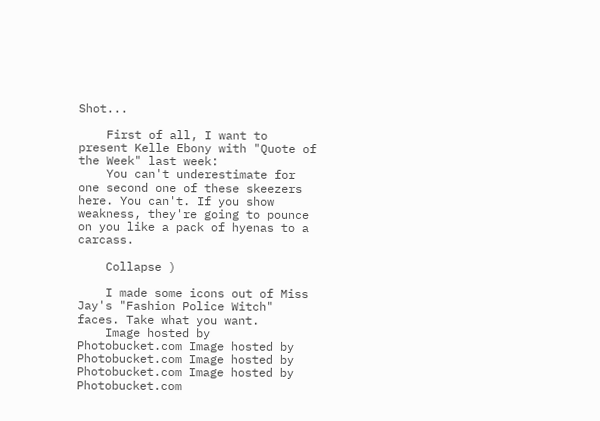Shot...

    First of all, I want to present Kelle Ebony with "Quote of the Week" last week:
    You can't underestimate for one second one of these skeezers here. You can't. If you show weakness, they're going to pounce on you like a pack of hyenas to a carcass.

    Collapse )

    I made some icons out of Miss Jay's "Fashion Police Witch" faces. Take what you want.
    Image hosted by Photobucket.com Image hosted by Photobucket.com Image hosted by Photobucket.com Image hosted by Photobucket.com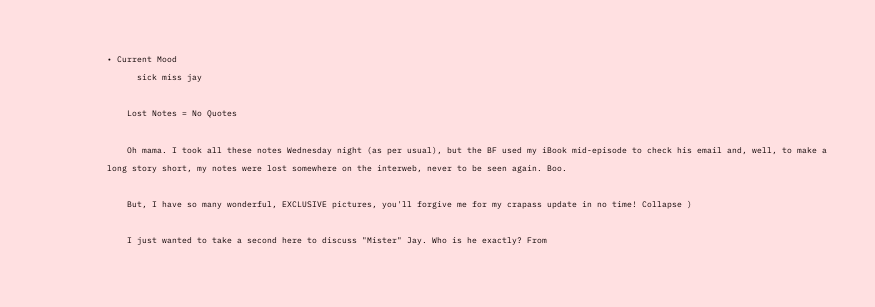• Current Mood
      sick miss jay

    Lost Notes = No Quotes

    Oh mama. I took all these notes Wednesday night (as per usual), but the BF used my iBook mid-episode to check his email and, well, to make a long story short, my notes were lost somewhere on the interweb, never to be seen again. Boo.

    But, I have so many wonderful, EXCLUSIVE pictures, you'll forgive me for my crapass update in no time! Collapse )

    I just wanted to take a second here to discuss "Mister" Jay. Who is he exactly? From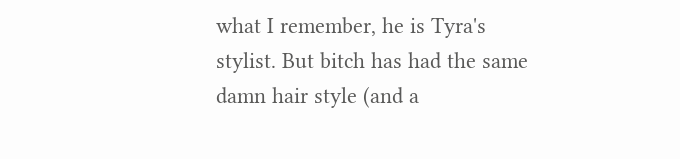what I remember, he is Tyra's stylist. But bitch has had the same damn hair style (and a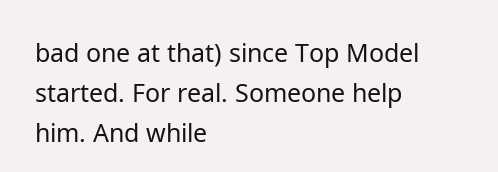bad one at that) since Top Model started. For real. Someone help him. And while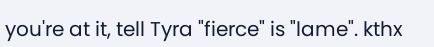you're at it, tell Tyra "fierce" is "lame". kthx